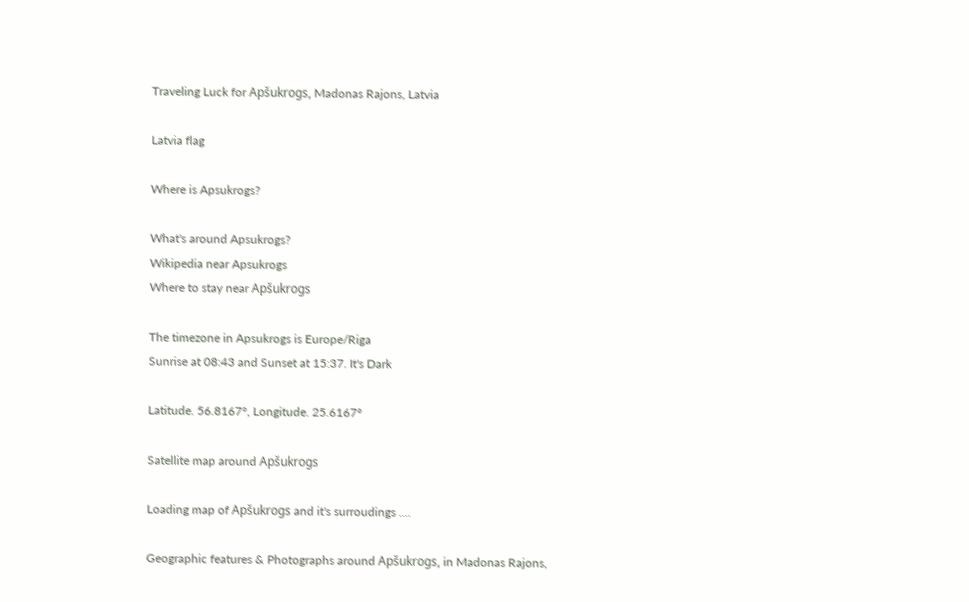Traveling Luck for Apšukrogs, Madonas Rajons, Latvia

Latvia flag

Where is Apsukrogs?

What's around Apsukrogs?
Wikipedia near Apsukrogs
Where to stay near Apšukrogs

The timezone in Apsukrogs is Europe/Riga
Sunrise at 08:43 and Sunset at 15:37. It's Dark

Latitude. 56.8167°, Longitude. 25.6167°

Satellite map around Apšukrogs

Loading map of Apšukrogs and it's surroudings ....

Geographic features & Photographs around Apšukrogs, in Madonas Rajons,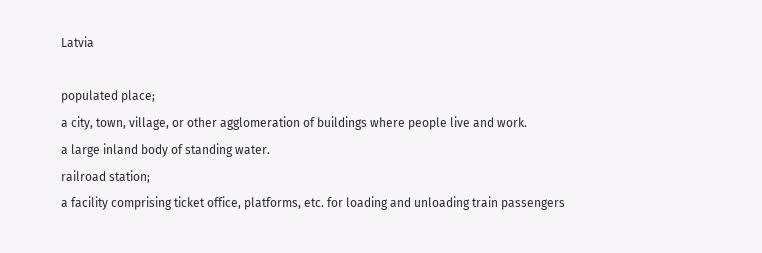Latvia

populated place;
a city, town, village, or other agglomeration of buildings where people live and work.
a large inland body of standing water.
railroad station;
a facility comprising ticket office, platforms, etc. for loading and unloading train passengers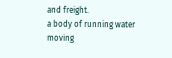and freight.
a body of running water moving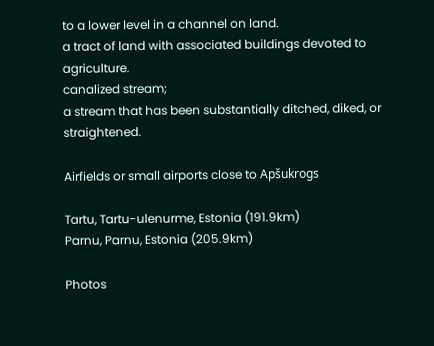to a lower level in a channel on land.
a tract of land with associated buildings devoted to agriculture.
canalized stream;
a stream that has been substantially ditched, diked, or straightened.

Airfields or small airports close to Apšukrogs

Tartu, Tartu-ulenurme, Estonia (191.9km)
Parnu, Parnu, Estonia (205.9km)

Photos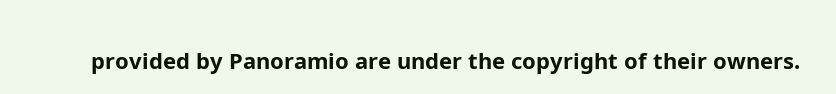provided by Panoramio are under the copyright of their owners.